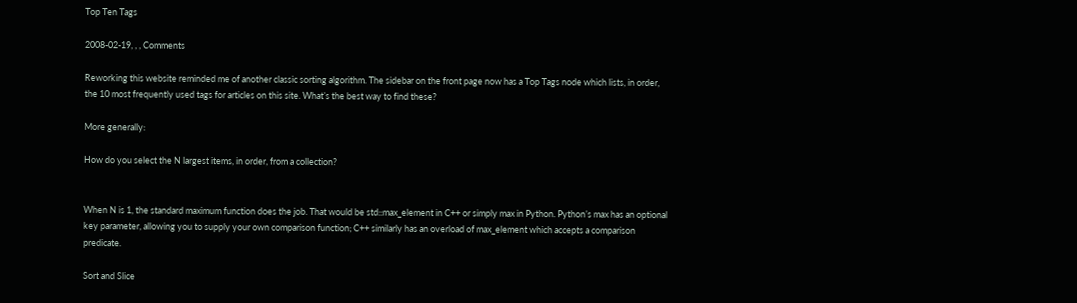Top Ten Tags

2008-02-19, , , Comments

Reworking this website reminded me of another classic sorting algorithm. The sidebar on the front page now has a Top Tags node which lists, in order, the 10 most frequently used tags for articles on this site. What’s the best way to find these?

More generally:

How do you select the N largest items, in order, from a collection?


When N is 1, the standard maximum function does the job. That would be std::max_element in C++ or simply max in Python. Python’s max has an optional key parameter, allowing you to supply your own comparison function; C++ similarly has an overload of max_element which accepts a comparison predicate.

Sort and Slice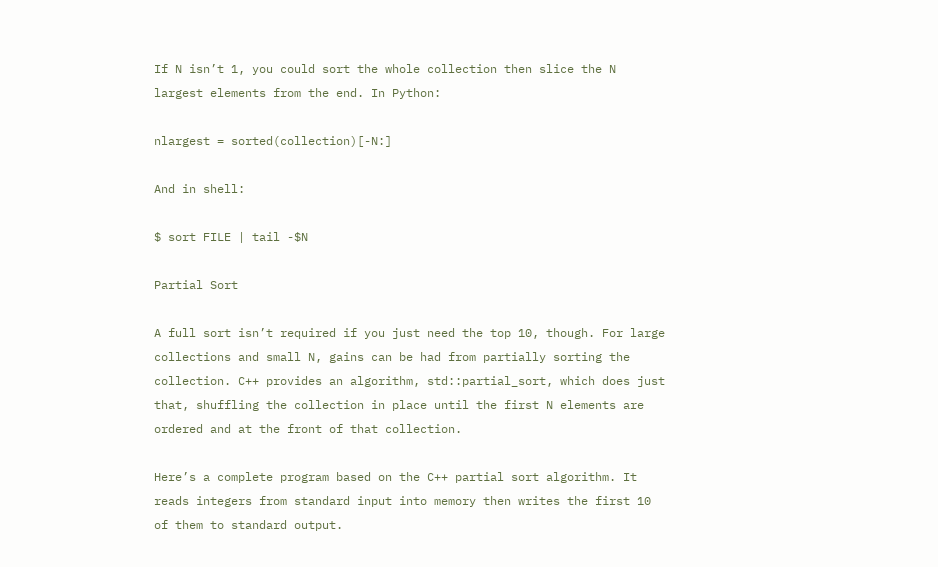If N isn’t 1, you could sort the whole collection then slice the N largest elements from the end. In Python:

nlargest = sorted(collection)[-N:]

And in shell:

$ sort FILE | tail -$N

Partial Sort

A full sort isn’t required if you just need the top 10, though. For large collections and small N, gains can be had from partially sorting the collection. C++ provides an algorithm, std::partial_sort, which does just that, shuffling the collection in place until the first N elements are ordered and at the front of that collection.

Here’s a complete program based on the C++ partial sort algorithm. It reads integers from standard input into memory then writes the first 10 of them to standard output.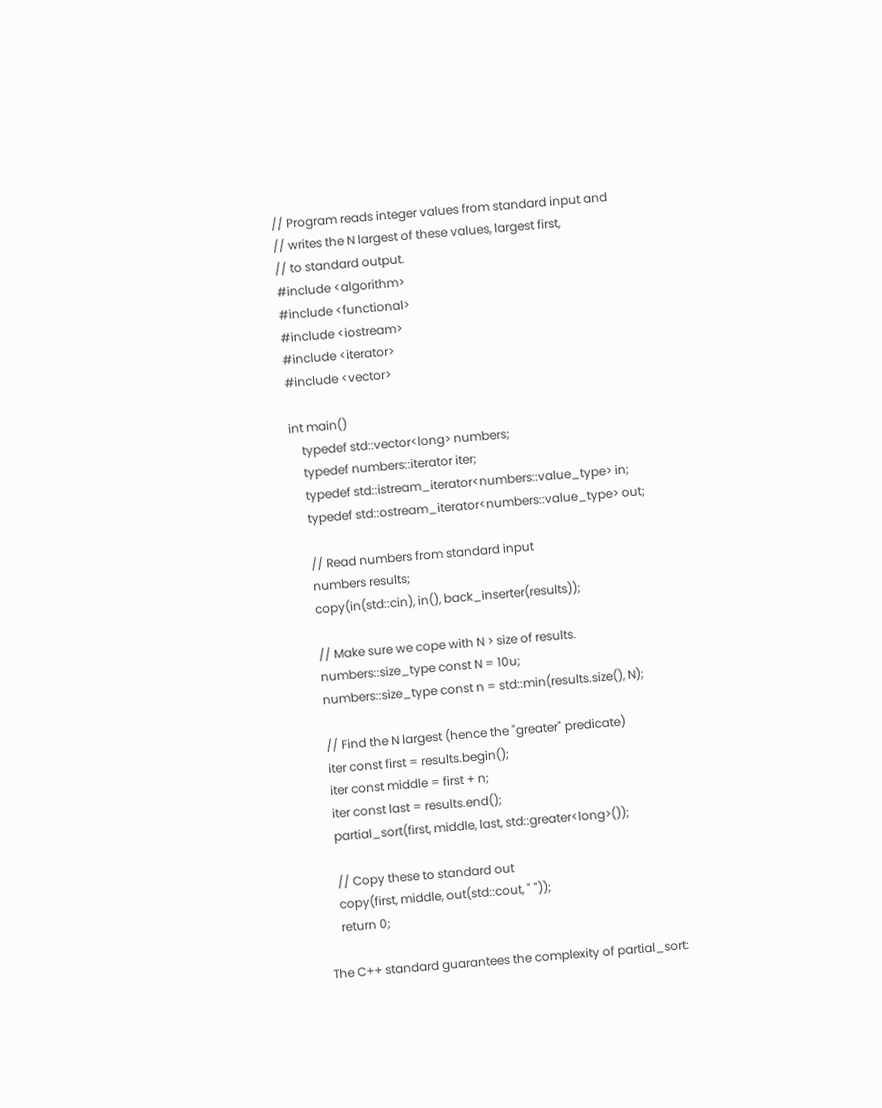// Program reads integer values from standard input and
// writes the N largest of these values, largest first,
// to standard output.
#include <algorithm>
#include <functional>
#include <iostream>
#include <iterator>
#include <vector>

int main()
    typedef std::vector<long> numbers;
    typedef numbers::iterator iter;
    typedef std::istream_iterator<numbers::value_type> in;
    typedef std::ostream_iterator<numbers::value_type> out;

    // Read numbers from standard input
    numbers results;
    copy(in(std::cin), in(), back_inserter(results));

    // Make sure we cope with N > size of results.
    numbers::size_type const N = 10u;
    numbers::size_type const n = std::min(results.size(), N);

    // Find the N largest (hence the "greater" predicate)
    iter const first = results.begin();
    iter const middle = first + n;
    iter const last = results.end();
    partial_sort(first, middle, last, std::greater<long>());

    // Copy these to standard out
    copy(first, middle, out(std::cout, " "));
    return 0;

The C++ standard guarantees the complexity of partial_sort: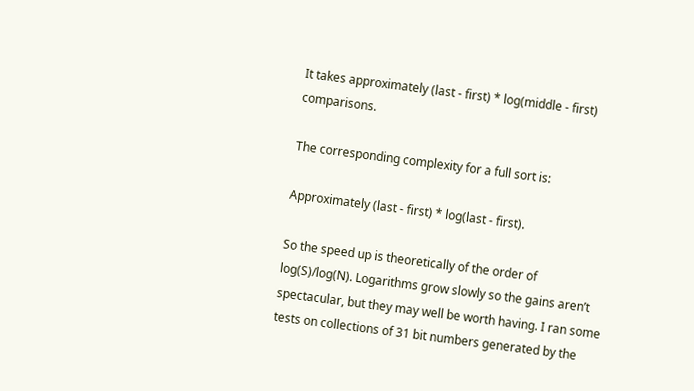It takes approximately (last - first) * log(middle - first) comparisons.

The corresponding complexity for a full sort is:

Approximately (last - first) * log(last - first).

So the speed up is theoretically of the order of log(S)/log(N). Logarithms grow slowly so the gains aren’t spectacular, but they may well be worth having. I ran some tests on collections of 31 bit numbers generated by the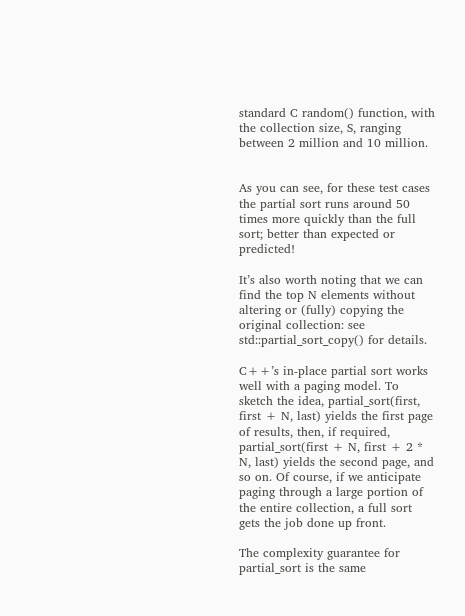standard C random() function, with the collection size, S, ranging between 2 million and 10 million.


As you can see, for these test cases the partial sort runs around 50 times more quickly than the full sort; better than expected or predicted!

It’s also worth noting that we can find the top N elements without altering or (fully) copying the original collection: see std::partial_sort_copy() for details.

C++’s in-place partial sort works well with a paging model. To sketch the idea, partial_sort(first, first + N, last) yields the first page of results, then, if required, partial_sort(first + N, first + 2 * N, last) yields the second page, and so on. Of course, if we anticipate paging through a large portion of the entire collection, a full sort gets the job done up front.

The complexity guarantee for partial_sort is the same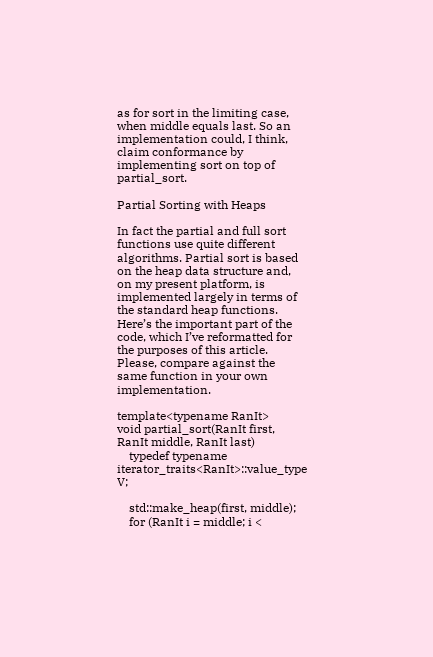as for sort in the limiting case, when middle equals last. So an implementation could, I think, claim conformance by implementing sort on top of partial_sort.

Partial Sorting with Heaps

In fact the partial and full sort functions use quite different algorithms. Partial sort is based on the heap data structure and, on my present platform, is implemented largely in terms of the standard heap functions. Here’s the important part of the code, which I’ve reformatted for the purposes of this article. Please, compare against the same function in your own implementation.

template<typename RanIt>
void partial_sort(RanIt first, RanIt middle, RanIt last)
    typedef typename iterator_traits<RanIt>::value_type V;

    std::make_heap(first, middle);
    for (RanIt i = middle; i <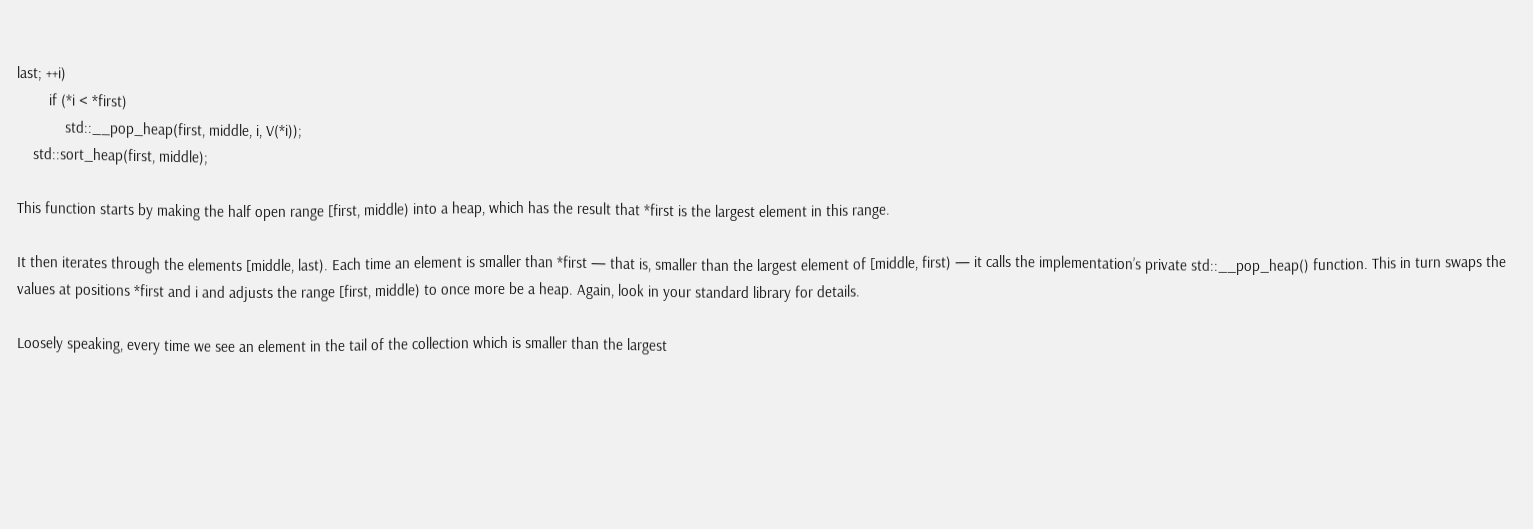last; ++i)
        if (*i < *first)
            std::__pop_heap(first, middle, i, V(*i));
    std::sort_heap(first, middle);

This function starts by making the half open range [first, middle) into a heap, which has the result that *first is the largest element in this range.

It then iterates through the elements [middle, last). Each time an element is smaller than *first — that is, smaller than the largest element of [middle, first) — it calls the implementation’s private std::__pop_heap() function. This in turn swaps the values at positions *first and i and adjusts the range [first, middle) to once more be a heap. Again, look in your standard library for details.

Loosely speaking, every time we see an element in the tail of the collection which is smaller than the largest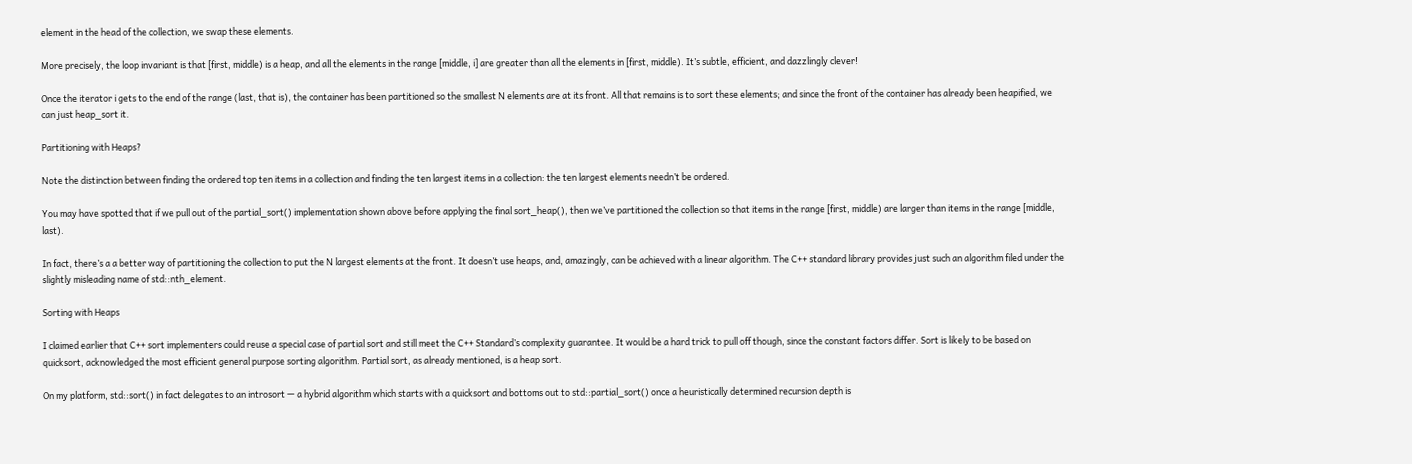element in the head of the collection, we swap these elements.

More precisely, the loop invariant is that [first, middle) is a heap, and all the elements in the range [middle, i] are greater than all the elements in [first, middle). It’s subtle, efficient, and dazzlingly clever!

Once the iterator i gets to the end of the range (last, that is), the container has been partitioned so the smallest N elements are at its front. All that remains is to sort these elements; and since the front of the container has already been heapified, we can just heap_sort it.

Partitioning with Heaps?

Note the distinction between finding the ordered top ten items in a collection and finding the ten largest items in a collection: the ten largest elements needn’t be ordered.

You may have spotted that if we pull out of the partial_sort() implementation shown above before applying the final sort_heap(), then we’ve partitioned the collection so that items in the range [first, middle) are larger than items in the range [middle, last).

In fact, there’s a a better way of partitioning the collection to put the N largest elements at the front. It doesn’t use heaps, and, amazingly, can be achieved with a linear algorithm. The C++ standard library provides just such an algorithm filed under the slightly misleading name of std::nth_element.

Sorting with Heaps

I claimed earlier that C++ sort implementers could reuse a special case of partial sort and still meet the C++ Standard’s complexity guarantee. It would be a hard trick to pull off though, since the constant factors differ. Sort is likely to be based on quicksort, acknowledged the most efficient general purpose sorting algorithm. Partial sort, as already mentioned, is a heap sort.

On my platform, std::sort() in fact delegates to an introsort — a hybrid algorithm which starts with a quicksort and bottoms out to std::partial_sort() once a heuristically determined recursion depth is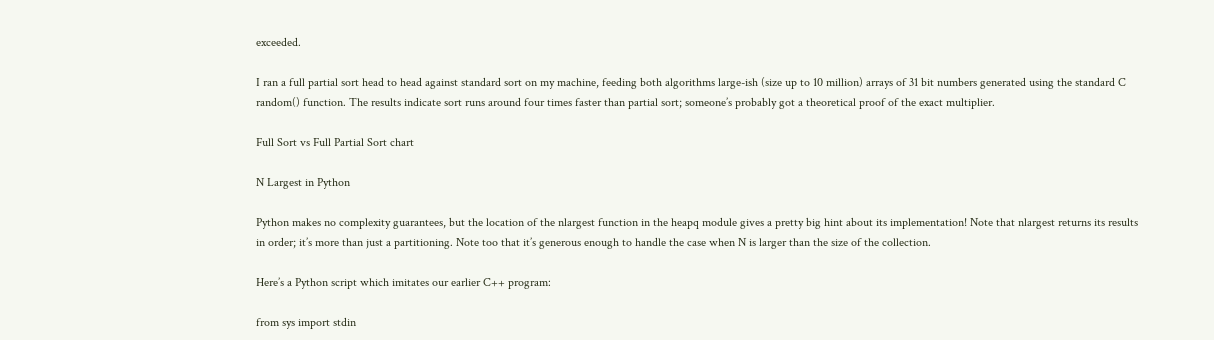exceeded.

I ran a full partial sort head to head against standard sort on my machine, feeding both algorithms large-ish (size up to 10 million) arrays of 31 bit numbers generated using the standard C random() function. The results indicate sort runs around four times faster than partial sort; someone’s probably got a theoretical proof of the exact multiplier.

Full Sort vs Full Partial Sort chart

N Largest in Python

Python makes no complexity guarantees, but the location of the nlargest function in the heapq module gives a pretty big hint about its implementation! Note that nlargest returns its results in order; it’s more than just a partitioning. Note too that it’s generous enough to handle the case when N is larger than the size of the collection.

Here’s a Python script which imitates our earlier C++ program:

from sys import stdin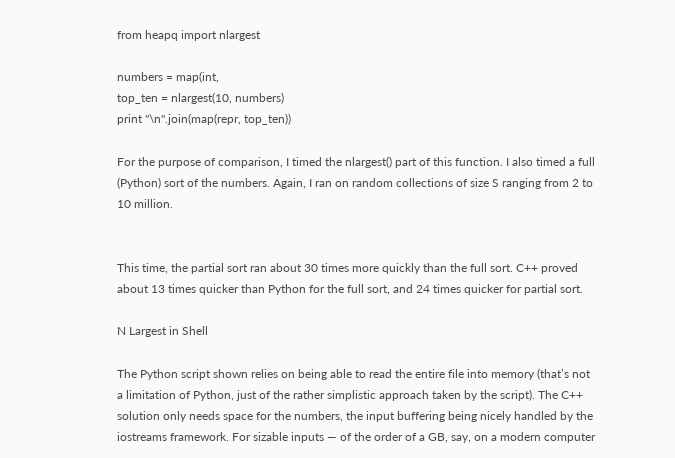from heapq import nlargest

numbers = map(int,
top_ten = nlargest(10, numbers)
print "\n".join(map(repr, top_ten))

For the purpose of comparison, I timed the nlargest() part of this function. I also timed a full (Python) sort of the numbers. Again, I ran on random collections of size S ranging from 2 to 10 million.


This time, the partial sort ran about 30 times more quickly than the full sort. C++ proved about 13 times quicker than Python for the full sort, and 24 times quicker for partial sort.

N Largest in Shell

The Python script shown relies on being able to read the entire file into memory (that’s not a limitation of Python, just of the rather simplistic approach taken by the script). The C++ solution only needs space for the numbers, the input buffering being nicely handled by the iostreams framework. For sizable inputs — of the order of a GB, say, on a modern computer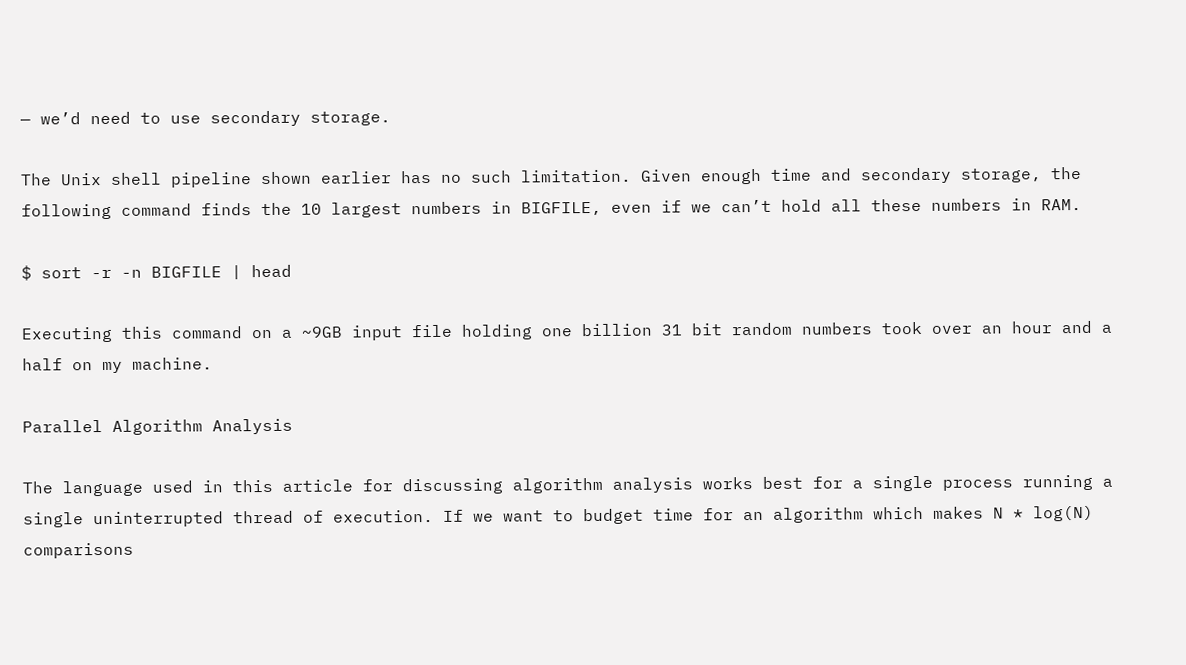— we’d need to use secondary storage.

The Unix shell pipeline shown earlier has no such limitation. Given enough time and secondary storage, the following command finds the 10 largest numbers in BIGFILE, even if we can’t hold all these numbers in RAM.

$ sort -r -n BIGFILE | head

Executing this command on a ~9GB input file holding one billion 31 bit random numbers took over an hour and a half on my machine.

Parallel Algorithm Analysis

The language used in this article for discussing algorithm analysis works best for a single process running a single uninterrupted thread of execution. If we want to budget time for an algorithm which makes N * log(N) comparisons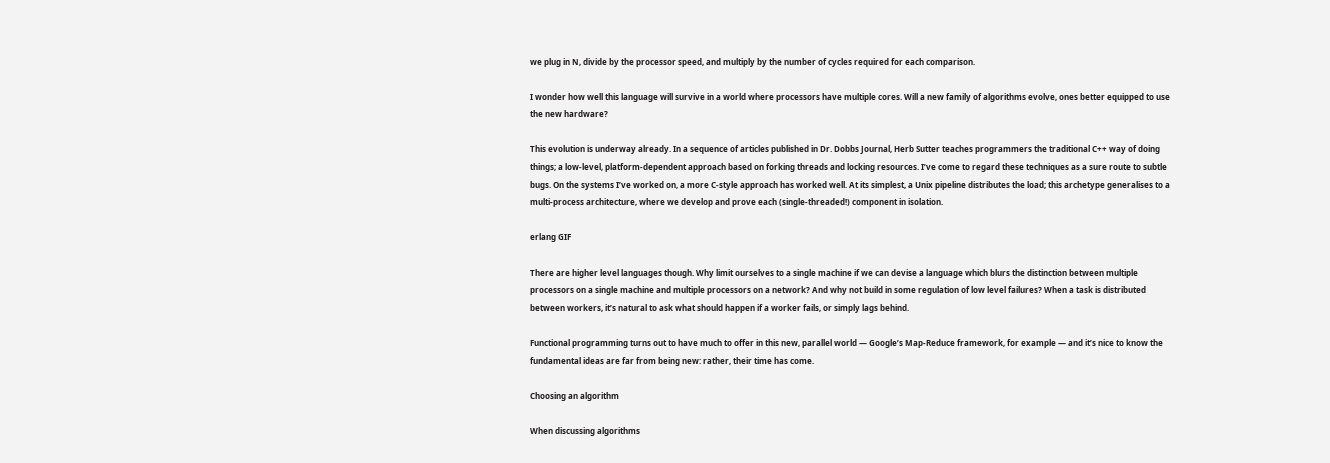we plug in N, divide by the processor speed, and multiply by the number of cycles required for each comparison.

I wonder how well this language will survive in a world where processors have multiple cores. Will a new family of algorithms evolve, ones better equipped to use the new hardware?

This evolution is underway already. In a sequence of articles published in Dr. Dobbs Journal, Herb Sutter teaches programmers the traditional C++ way of doing things; a low-level, platform-dependent approach based on forking threads and locking resources. I’ve come to regard these techniques as a sure route to subtle bugs. On the systems I’ve worked on, a more C-style approach has worked well. At its simplest, a Unix pipeline distributes the load; this archetype generalises to a multi-process architecture, where we develop and prove each (single-threaded!) component in isolation.

erlang GIF

There are higher level languages though. Why limit ourselves to a single machine if we can devise a language which blurs the distinction between multiple processors on a single machine and multiple processors on a network? And why not build in some regulation of low level failures? When a task is distributed between workers, it’s natural to ask what should happen if a worker fails, or simply lags behind.

Functional programming turns out to have much to offer in this new, parallel world — Google’s Map-Reduce framework, for example — and it’s nice to know the fundamental ideas are far from being new: rather, their time has come.

Choosing an algorithm

When discussing algorithms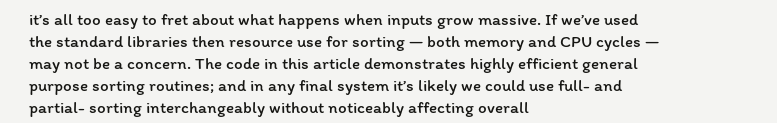it’s all too easy to fret about what happens when inputs grow massive. If we’ve used the standard libraries then resource use for sorting — both memory and CPU cycles — may not be a concern. The code in this article demonstrates highly efficient general purpose sorting routines; and in any final system it’s likely we could use full- and partial- sorting interchangeably without noticeably affecting overall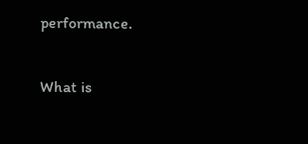performance.

What is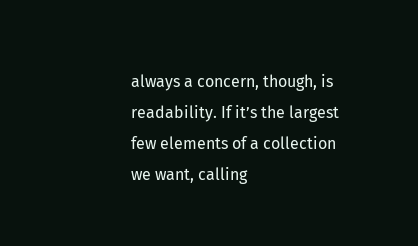always a concern, though, is readability. If it’s the largest few elements of a collection we want, calling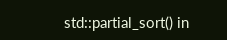std::partial_sort() in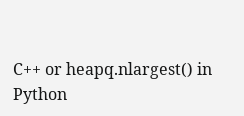C++ or heapq.nlargest() in Python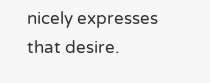nicely expresses that desire.